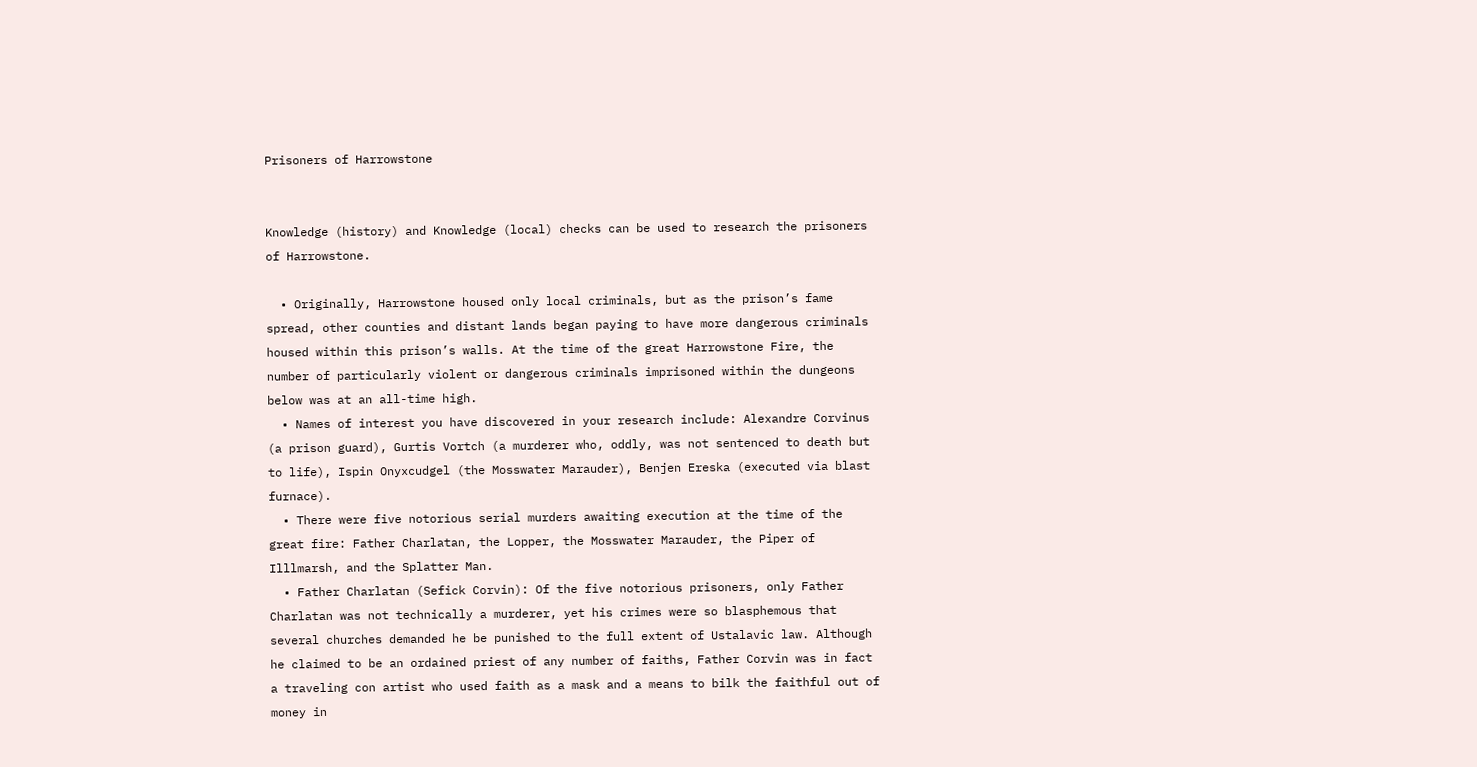Prisoners of Harrowstone


Knowledge (history) and Knowledge (local) checks can be used to research the prisoners of Harrowstone.

  • Originally, Harrowstone housed only local criminals, but as the prison’s fame spread, other counties and distant lands began paying to have more dangerous criminals housed within this prison’s walls. At the time of the great Harrowstone Fire, the number of particularly violent or dangerous criminals imprisoned within the dungeons below was at an all-time high.
  • Names of interest you have discovered in your research include: Alexandre Corvinus (a prison guard), Gurtis Vortch (a murderer who, oddly, was not sentenced to death but to life), Ispin Onyxcudgel (the Mosswater Marauder), Benjen Ereska (executed via blast furnace).
  • There were five notorious serial murders awaiting execution at the time of the great fire: Father Charlatan, the Lopper, the Mosswater Marauder, the Piper of Illlmarsh, and the Splatter Man.
  • Father Charlatan (Sefick Corvin): Of the five notorious prisoners, only Father Charlatan was not technically a murderer, yet his crimes were so blasphemous that several churches demanded he be punished to the full extent of Ustalavic law. Although he claimed to be an ordained priest of any number of faiths, Father Corvin was in fact a traveling con artist who used faith as a mask and a means to bilk the faithful out of money in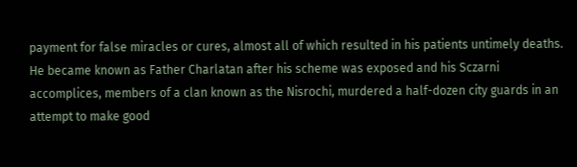payment for false miracles or cures, almost all of which resulted in his patients untimely deaths. He became known as Father Charlatan after his scheme was exposed and his Sczarni accomplices, members of a clan known as the Nisrochi, murdered a half-dozen city guards in an attempt to make good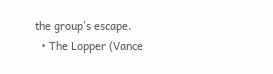the group’s escape.
  • The Lopper (Vance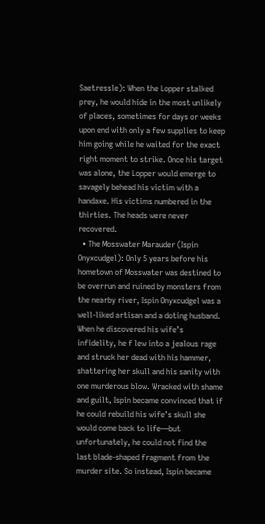Saetressle): When the Lopper stalked prey, he would hide in the most unlikely of places, sometimes for days or weeks upon end with only a few supplies to keep him going while he waited for the exact right moment to strike. Once his target was alone, the Lopper would emerge to savagely behead his victim with a handaxe. His victims numbered in the thirties. The heads were never recovered.
  • The Mosswater Marauder (Ispin Onyxcudgel): Only 5 years before his hometown of Mosswater was destined to be overrun and ruined by monsters from the nearby river, Ispin Onyxcudgel was a well-liked artisan and a doting husband. When he discovered his wife’s infidelity, he f lew into a jealous rage and struck her dead with his hammer, shattering her skull and his sanity with one murderous blow. Wracked with shame and guilt, Ispin became convinced that if he could rebuild his wife’s skull she would come back to life—but unfortunately, he could not find the last blade-shaped fragment from the murder site. So instead, Ispin became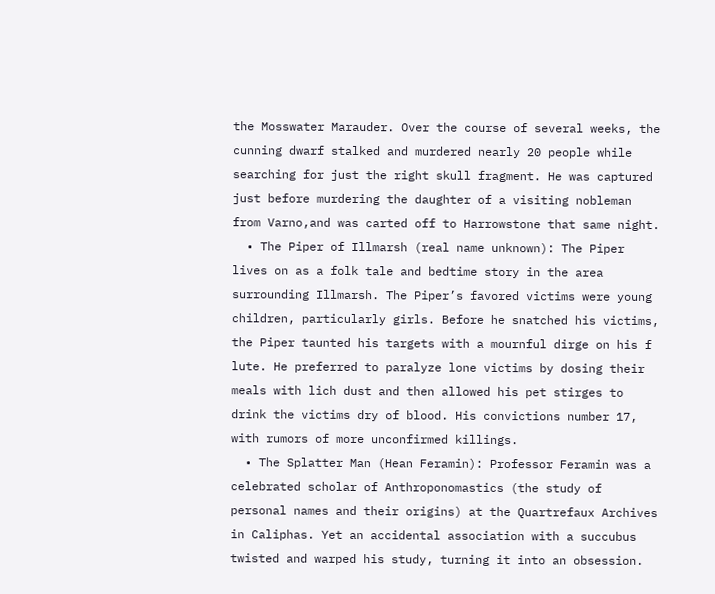the Mosswater Marauder. Over the course of several weeks, the cunning dwarf stalked and murdered nearly 20 people while searching for just the right skull fragment. He was captured just before murdering the daughter of a visiting nobleman from Varno,and was carted off to Harrowstone that same night.
  • The Piper of Illmarsh (real name unknown): The Piper lives on as a folk tale and bedtime story in the area surrounding Illmarsh. The Piper’s favored victims were young children, particularly girls. Before he snatched his victims, the Piper taunted his targets with a mournful dirge on his f lute. He preferred to paralyze lone victims by dosing their meals with lich dust and then allowed his pet stirges to drink the victims dry of blood. His convictions number 17, with rumors of more unconfirmed killings.
  • The Splatter Man (Hean Feramin): Professor Feramin was a celebrated scholar of Anthroponomastics (the study of personal names and their origins) at the Quartrefaux Archives in Caliphas. Yet an accidental association with a succubus twisted and warped his study, turning it into an obsession.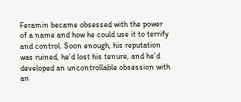Feramin became obsessed with the power of a name and how he could use it to terrify and control. Soon enough, his reputation was ruined, he’d lost his tenure, and he’d developed an uncontrollable obsession with an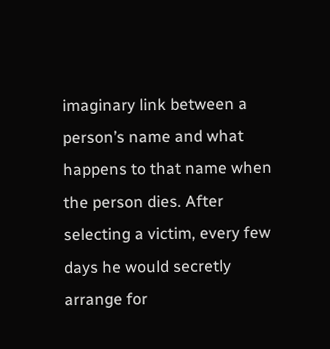imaginary link between a person’s name and what happens to that name when the person dies. After selecting a victim, every few days he would secretly arrange for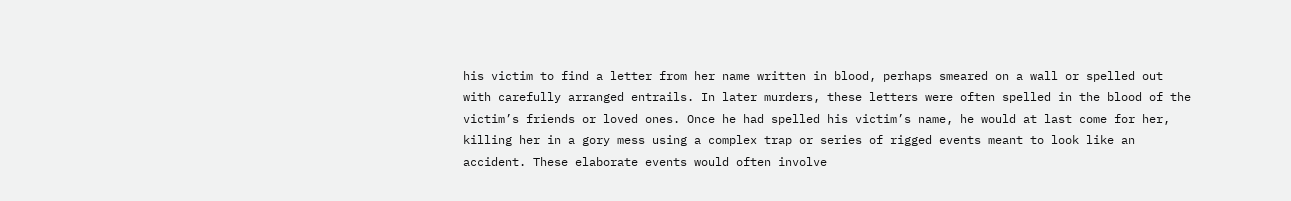his victim to find a letter from her name written in blood, perhaps smeared on a wall or spelled out with carefully arranged entrails. In later murders, these letters were often spelled in the blood of the victim’s friends or loved ones. Once he had spelled his victim’s name, he would at last come for her, killing her in a gory mess using a complex trap or series of rigged events meant to look like an accident. These elaborate events would often involve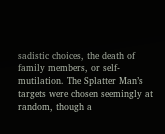sadistic choices, the death of family members, or self-mutilation. The Splatter Man’s targets were chosen seemingly at random, though a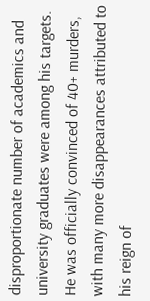disproportionate number of academics and university graduates were among his targets. He was officially convinced of 40+ murders, with many more disappearances attributed to his reign of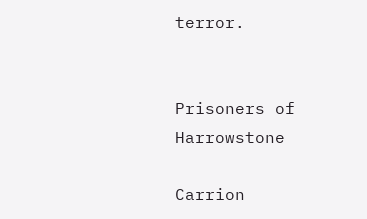terror.


Prisoners of Harrowstone

Carrion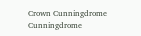Crown Cunningdrome Cunningdrome